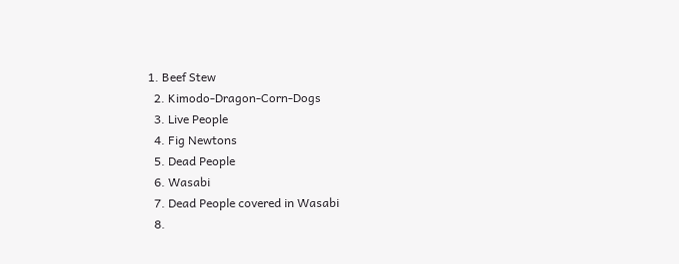1. Beef Stew
  2. Kimodo-Dragon-Corn-Dogs
  3. Live People
  4. Fig Newtons
  5. Dead People
  6. Wasabi
  7. Dead People covered in Wasabi
  8.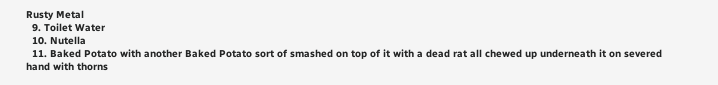Rusty Metal
  9. Toilet Water
  10. Nutella
  11. Baked Potato with another Baked Potato sort of smashed on top of it with a dead rat all chewed up underneath it on severed hand with thorns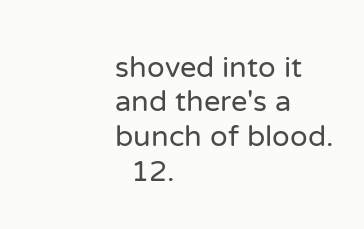shoved into it and there's a bunch of blood.
  12.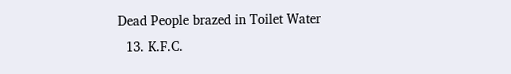Dead People brazed in Toilet Water
  13. K.F.C.